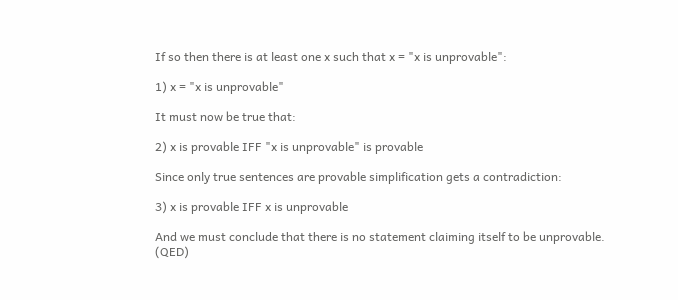If so then there is at least one x such that x = "x is unprovable":

1) x = "x is unprovable"

It must now be true that:

2) x is provable IFF "x is unprovable" is provable

Since only true sentences are provable simplification gets a contradiction:

3) x is provable IFF x is unprovable

And we must conclude that there is no statement claiming itself to be unprovable. (QED)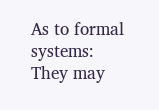As to formal systems: They may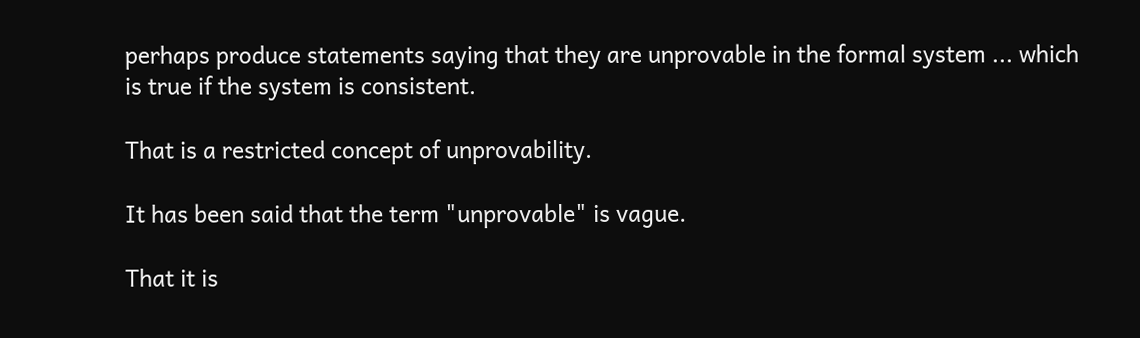perhaps produce statements saying that they are unprovable in the formal system ... which is true if the system is consistent.

That is a restricted concept of unprovability.

It has been said that the term "unprovable" is vague.

That it is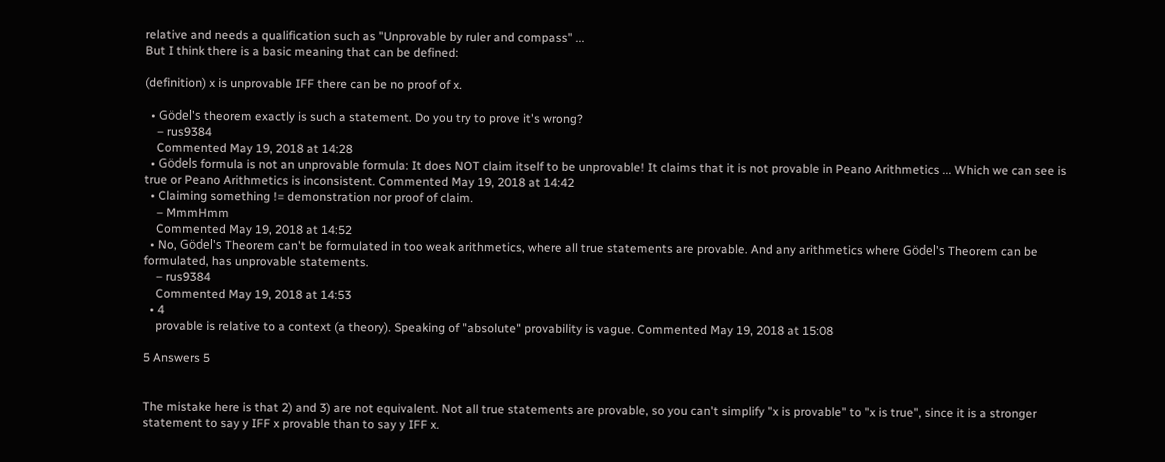relative and needs a qualification such as "Unprovable by ruler and compass" ...
But I think there is a basic meaning that can be defined:

(definition) x is unprovable IFF there can be no proof of x.

  • Gödel's theorem exactly is such a statement. Do you try to prove it's wrong?
    – rus9384
    Commented May 19, 2018 at 14:28
  • Gödels formula is not an unprovable formula: It does NOT claim itself to be unprovable! It claims that it is not provable in Peano Arithmetics ... Which we can see is true or Peano Arithmetics is inconsistent. Commented May 19, 2018 at 14:42
  • Claiming something != demonstration nor proof of claim.
    – MmmHmm
    Commented May 19, 2018 at 14:52
  • No, Gödel's Theorem can't be formulated in too weak arithmetics, where all true statements are provable. And any arithmetics where Gödel's Theorem can be formulated, has unprovable statements.
    – rus9384
    Commented May 19, 2018 at 14:53
  • 4
    provable is relative to a context (a theory). Speaking of "absolute" provability is vague. Commented May 19, 2018 at 15:08

5 Answers 5


The mistake here is that 2) and 3) are not equivalent. Not all true statements are provable, so you can't simplify "x is provable" to "x is true", since it is a stronger statement to say y IFF x provable than to say y IFF x.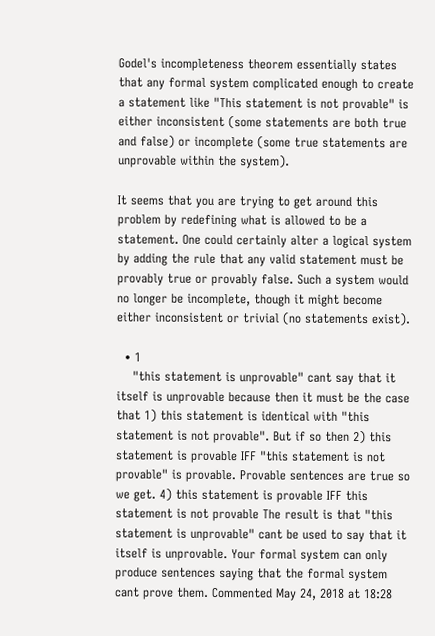Godel's incompleteness theorem essentially states that any formal system complicated enough to create a statement like "This statement is not provable" is either inconsistent (some statements are both true and false) or incomplete (some true statements are unprovable within the system).

It seems that you are trying to get around this problem by redefining what is allowed to be a statement. One could certainly alter a logical system by adding the rule that any valid statement must be provably true or provably false. Such a system would no longer be incomplete, though it might become either inconsistent or trivial (no statements exist).

  • 1
    "this statement is unprovable" cant say that it itself is unprovable because then it must be the case that 1) this statement is identical with "this statement is not provable". But if so then 2) this statement is provable IFF "this statement is not provable" is provable. Provable sentences are true so we get. 4) this statement is provable IFF this statement is not provable The result is that "this statement is unprovable" cant be used to say that it itself is unprovable. Your formal system can only produce sentences saying that the formal system cant prove them. Commented May 24, 2018 at 18:28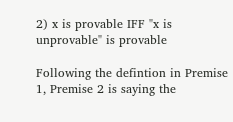2) x is provable IFF "x is unprovable" is provable

Following the defintion in Premise 1, Premise 2 is saying the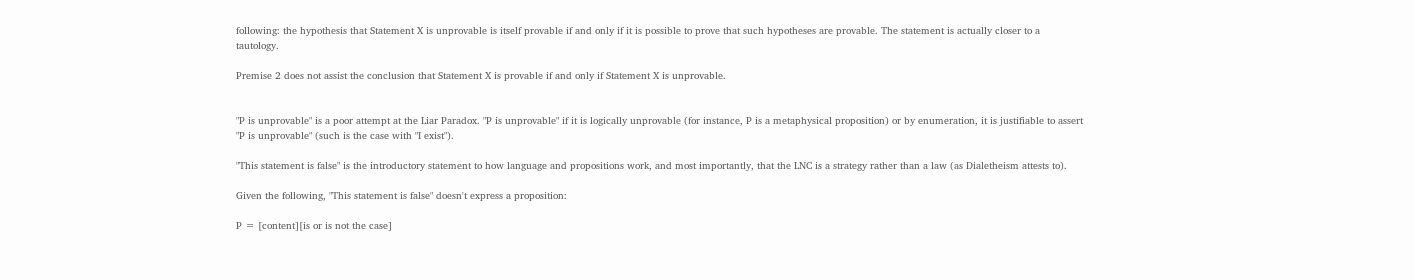following: the hypothesis that Statement X is unprovable is itself provable if and only if it is possible to prove that such hypotheses are provable. The statement is actually closer to a tautology.

Premise 2 does not assist the conclusion that Statement X is provable if and only if Statement X is unprovable.


"P is unprovable" is a poor attempt at the Liar Paradox. "P is unprovable" if it is logically unprovable (for instance, P is a metaphysical proposition) or by enumeration, it is justifiable to assert "P is unprovable" (such is the case with "I exist").

"This statement is false" is the introductory statement to how language and propositions work, and most importantly, that the LNC is a strategy rather than a law (as Dialetheism attests to).

Given the following, "This statement is false" doesn't express a proposition:

P = [content][is or is not the case]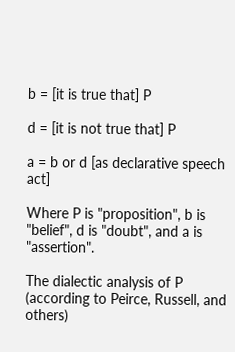b = [it is true that] P

d = [it is not true that] P

a = b or d [as declarative speech act]

Where P is "proposition", b is "belief", d is "doubt", and a is "assertion".

The dialectic analysis of P (according to Peirce, Russell, and others)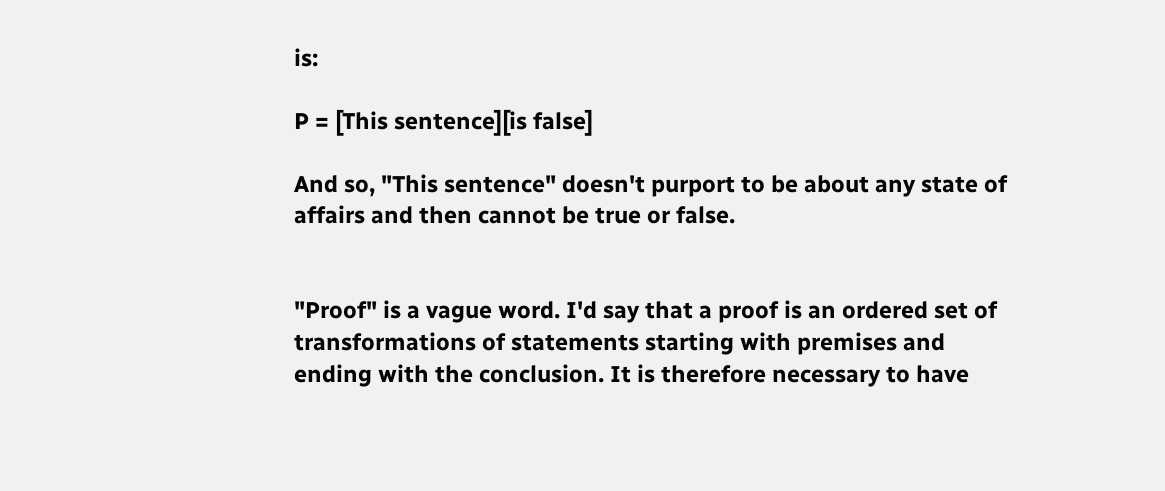is:

P = [This sentence][is false]

And so, "This sentence" doesn't purport to be about any state of affairs and then cannot be true or false.


"Proof" is a vague word. I'd say that a proof is an ordered set of transformations of statements starting with premises and ending with the conclusion. It is therefore necessary to have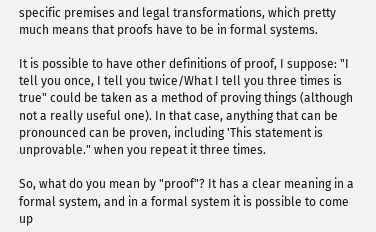specific premises and legal transformations, which pretty much means that proofs have to be in formal systems.

It is possible to have other definitions of proof, I suppose: "I tell you once, I tell you twice/What I tell you three times is true" could be taken as a method of proving things (although not a really useful one). In that case, anything that can be pronounced can be proven, including 'This statement is unprovable." when you repeat it three times.

So, what do you mean by "proof"? It has a clear meaning in a formal system, and in a formal system it is possible to come up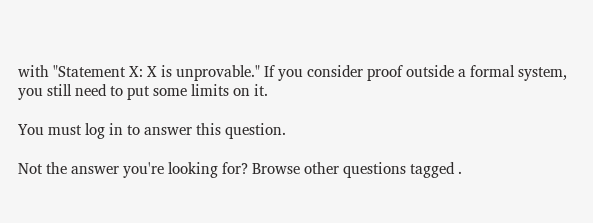with "Statement X: X is unprovable." If you consider proof outside a formal system, you still need to put some limits on it.

You must log in to answer this question.

Not the answer you're looking for? Browse other questions tagged .